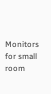Monitors for small room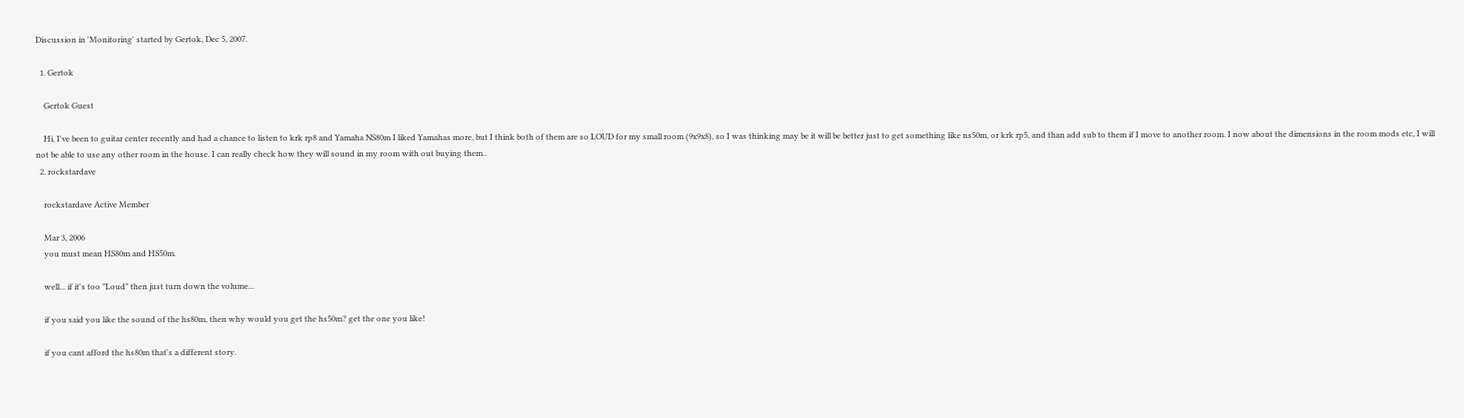Discussion in 'Monitoring' started by Gertok, Dec 5, 2007.

  1. Gertok

    Gertok Guest

    Hi, I've been to guitar center recently and had a chance to listen to krk rp8 and Yamaha NS80m I liked Yamahas more, but I think both of them are so LOUD for my small room (9x9x8), so I was thinking may be it will be better just to get something like ns50m, or krk rp5, and than add sub to them if I move to another room. I now about the dimensions in the room mods etc, I will not be able to use any other room in the house. I can really check how they will sound in my room with out buying them..
  2. rockstardave

    rockstardave Active Member

    Mar 3, 2006
    you must mean HS80m and HS50m.

    well... if it's too "Loud" then just turn down the volume...

    if you said you like the sound of the hs80m, then why would you get the hs50m? get the one you like!

    if you cant afford the hs80m that's a different story.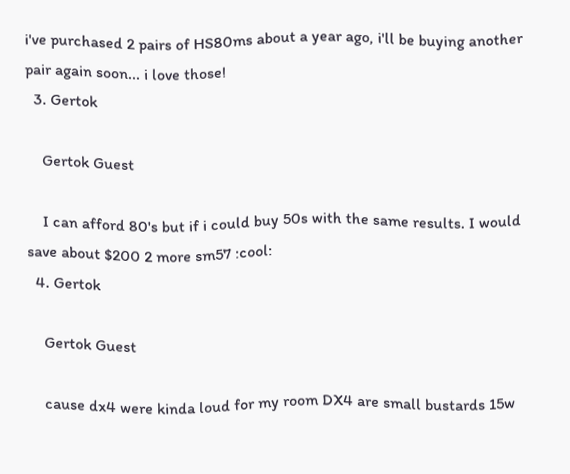i've purchased 2 pairs of HS80ms about a year ago, i'll be buying another pair again soon... i love those!
  3. Gertok

    Gertok Guest

    I can afford 80's but if i could buy 50s with the same results. I would save about $200 2 more sm57 :cool:
  4. Gertok

    Gertok Guest

    cause dx4 were kinda loud for my room DX4 are small bustards 15w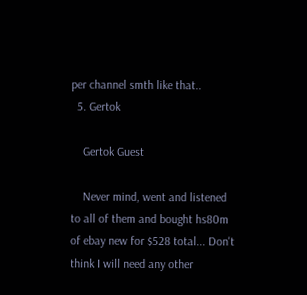per channel smth like that..
  5. Gertok

    Gertok Guest

    Never mind, went and listened to all of them and bought hs80m of ebay new for $528 total... Don't think I will need any other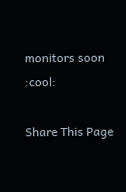monitors soon :cool:

Share This Page